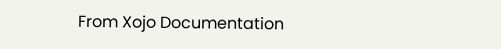From Xojo Documentation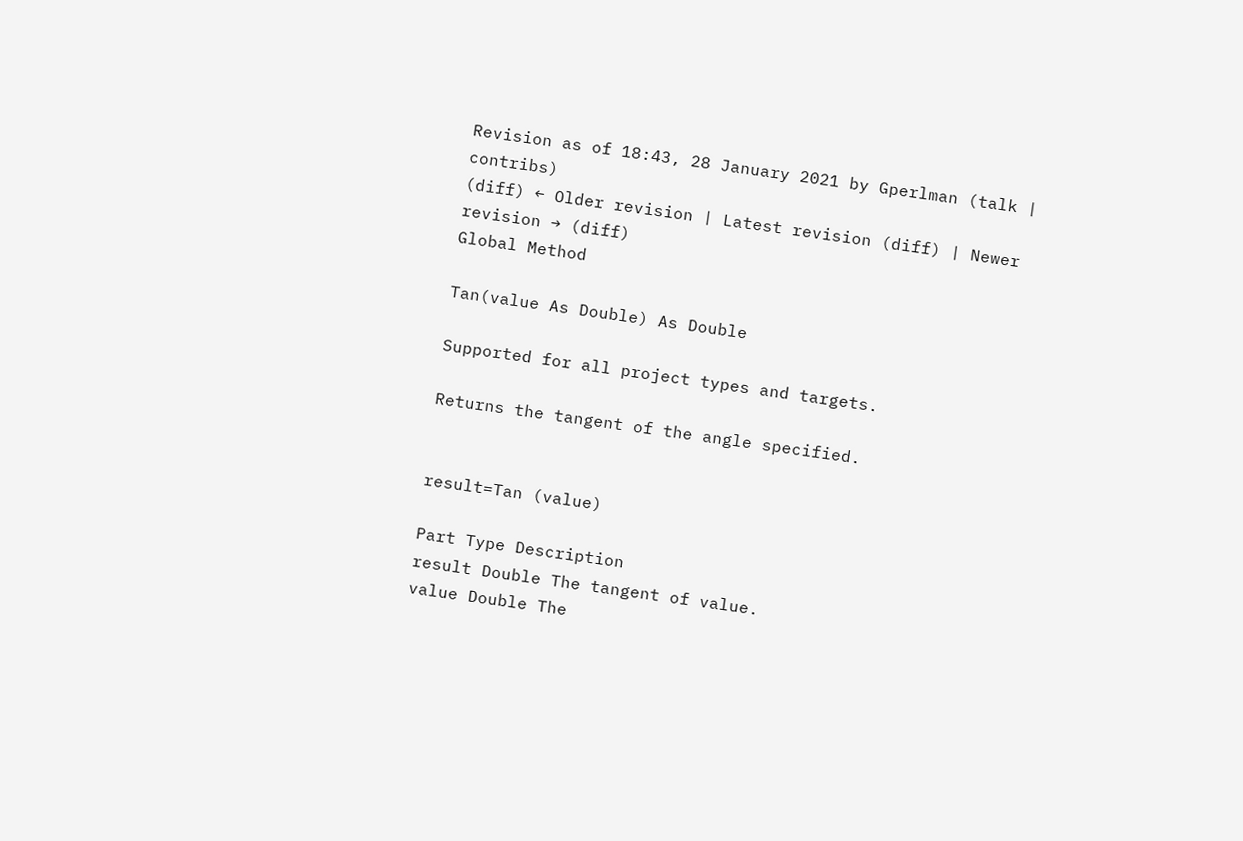Revision as of 18:43, 28 January 2021 by Gperlman (talk | contribs)
(diff) ← Older revision | Latest revision (diff) | Newer revision → (diff)
Global Method

Tan(value As Double) As Double

Supported for all project types and targets.

Returns the tangent of the angle specified.


result=Tan (value)

Part Type Description
result Double The tangent of value.
value Double The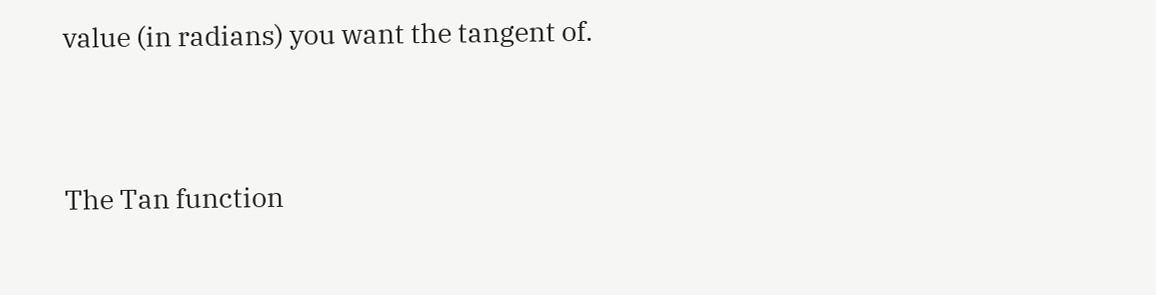value (in radians) you want the tangent of.


The Tan function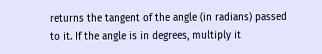returns the tangent of the angle (in radians) passed to it. If the angle is in degrees, multiply it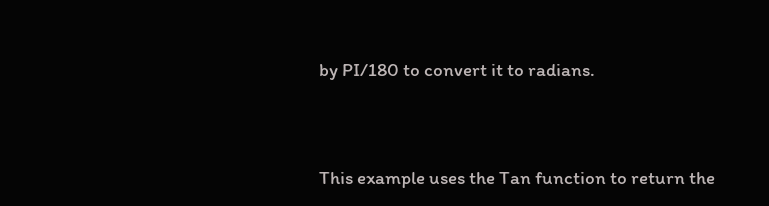by PI/180 to convert it to radians.


This example uses the Tan function to return the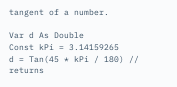tangent of a number.

Var d As Double
Const kPi = 3.14159265
d = Tan(45 * kPi / 180) // returns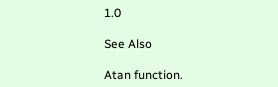1.0

See Also

Atan function.